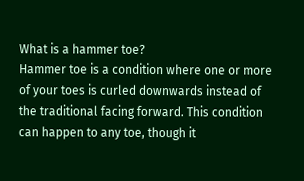What is a hammer toe?
Hammer toe is a condition where one or more of your toes is curled downwards instead of the traditional facing forward. This condition can happen to any toe, though it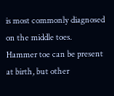is most commonly diagnosed on the middle toes.
Hammer toe can be present at birth, but other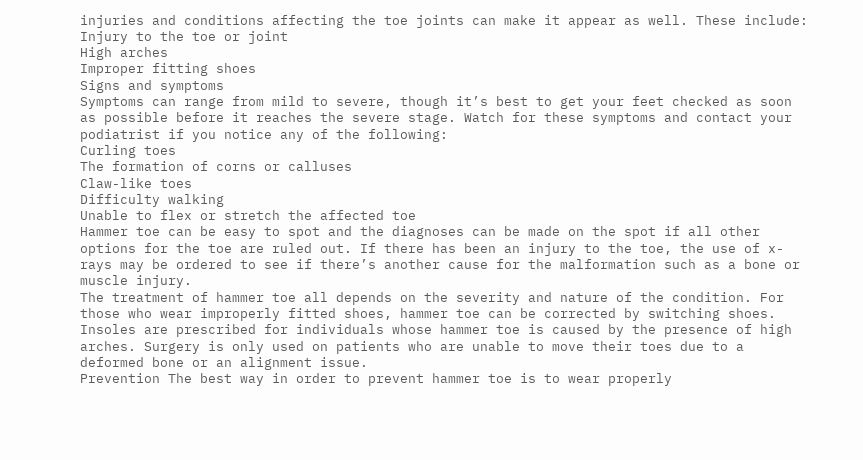injuries and conditions affecting the toe joints can make it appear as well. These include:
Injury to the toe or joint
High arches
Improper fitting shoes
Signs and symptoms
Symptoms can range from mild to severe, though it’s best to get your feet checked as soon as possible before it reaches the severe stage. Watch for these symptoms and contact your podiatrist if you notice any of the following:
Curling toes
The formation of corns or calluses
Claw-like toes
Difficulty walking
Unable to flex or stretch the affected toe
Hammer toe can be easy to spot and the diagnoses can be made on the spot if all other options for the toe are ruled out. If there has been an injury to the toe, the use of x-rays may be ordered to see if there’s another cause for the malformation such as a bone or muscle injury.
The treatment of hammer toe all depends on the severity and nature of the condition. For those who wear improperly fitted shoes, hammer toe can be corrected by switching shoes. Insoles are prescribed for individuals whose hammer toe is caused by the presence of high arches. Surgery is only used on patients who are unable to move their toes due to a deformed bone or an alignment issue.
Prevention The best way in order to prevent hammer toe is to wear properly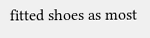fitted shoes as most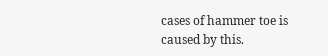cases of hammer toe is caused by this.